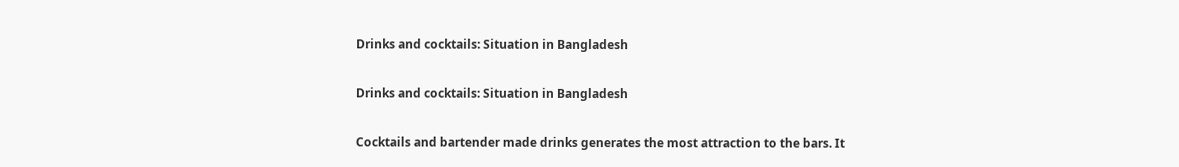Drinks and cocktails: Situation in Bangladesh

Drinks and cocktails: Situation in Bangladesh

Cocktails and bartender made drinks generates the most attraction to the bars. It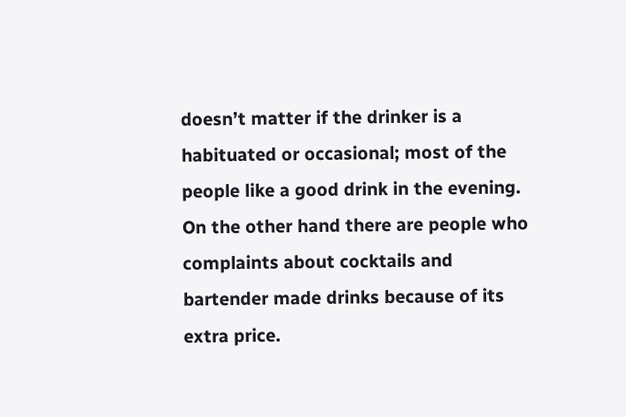doesn’t matter if the drinker is a habituated or occasional; most of the people like a good drink in the evening. On the other hand there are people who complaints about cocktails and bartender made drinks because of its extra price.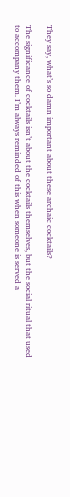They say, what’s so damn important about these archaic cocktails?

The significance of cocktails isn’t about the cocktails themselves, but the social ritual that used to accompany them. I’m always reminded of this when someone is served a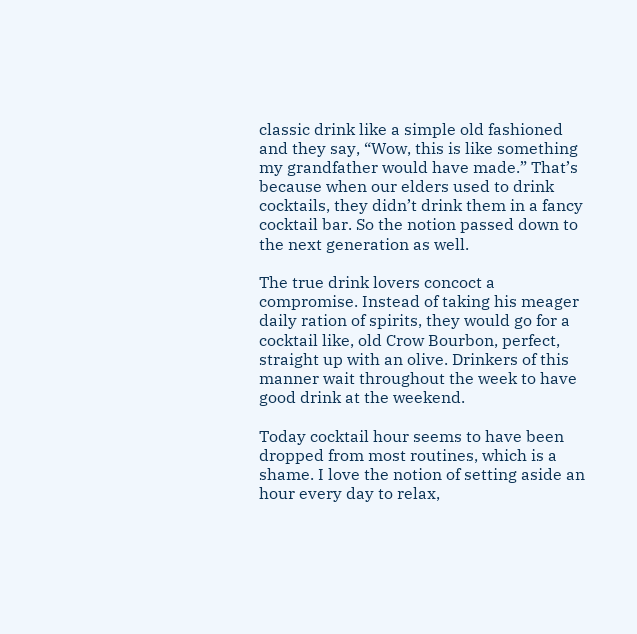classic drink like a simple old fashioned and they say, “Wow, this is like something my grandfather would have made.” That’s because when our elders used to drink cocktails, they didn’t drink them in a fancy cocktail bar. So the notion passed down to the next generation as well.

The true drink lovers concoct a compromise. Instead of taking his meager daily ration of spirits, they would go for a cocktail like, old Crow Bourbon, perfect, straight up with an olive. Drinkers of this manner wait throughout the week to have good drink at the weekend.

Today cocktail hour seems to have been dropped from most routines, which is a shame. I love the notion of setting aside an hour every day to relax,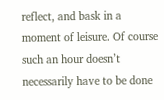reflect, and bask in a moment of leisure. Of course such an hour doesn’t necessarily have to be done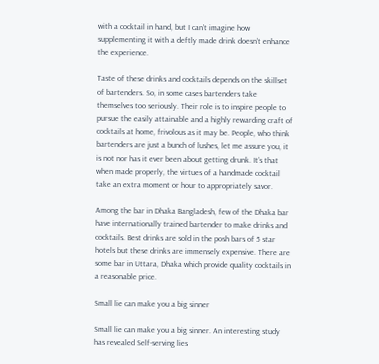with a cocktail in hand, but I can’t imagine how supplementing it with a deftly made drink doesn’t enhance the experience.

Taste of these drinks and cocktails depends on the skillset of bartenders. So, in some cases bartenders take themselves too seriously. Their role is to inspire people to pursue the easily attainable and a highly rewarding craft of cocktails at home, frivolous as it may be. People, who think bartenders are just a bunch of lushes, let me assure you, it is not nor has it ever been about getting drunk. It’s that when made properly, the virtues of a handmade cocktail take an extra moment or hour to appropriately savor.

Among the bar in Dhaka Bangladesh, few of the Dhaka bar have internationally trained bartender to make drinks and cocktails. Best drinks are sold in the posh bars of 5 star hotels but these drinks are immensely expensive. There are some bar in Uttara, Dhaka which provide quality cocktails in a reasonable price.

Small lie can make you a big sinner

Small lie can make you a big sinner. An interesting study has revealed Self-serving lies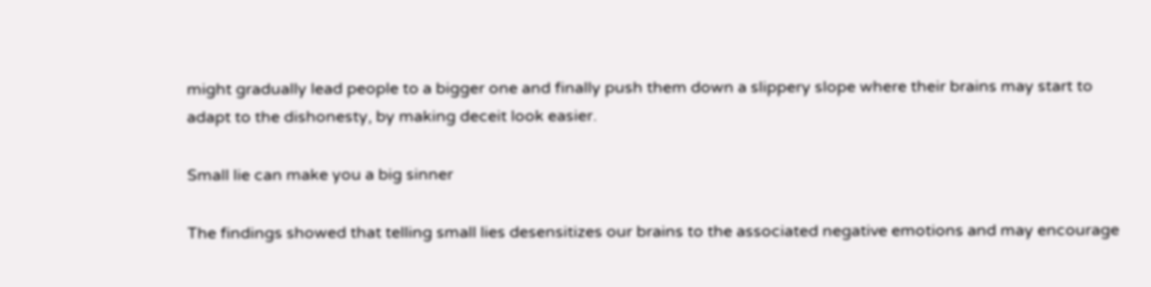might gradually lead people to a bigger one and finally push them down a slippery slope where their brains may start to adapt to the dishonesty, by making deceit look easier.

Small lie can make you a big sinner

The findings showed that telling small lies desensitizes our brains to the associated negative emotions and may encourage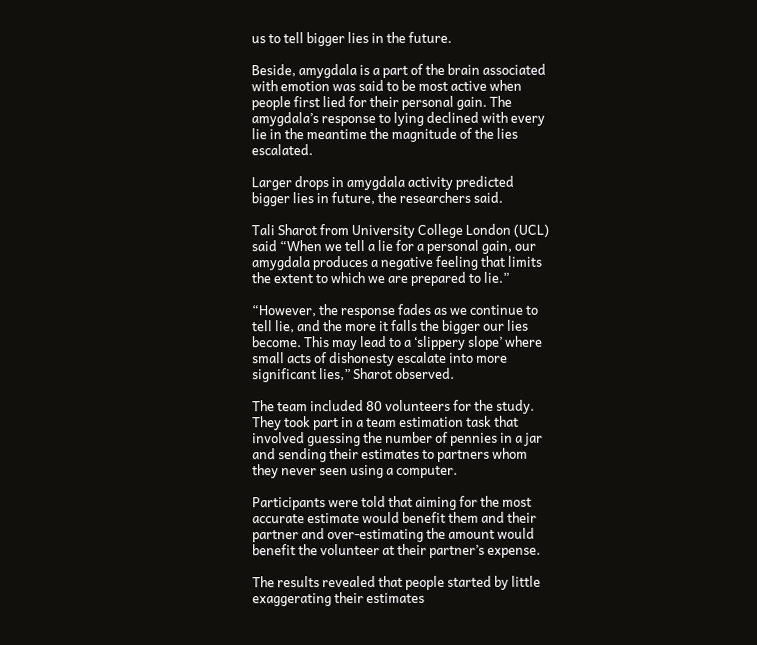us to tell bigger lies in the future.

Beside, amygdala is a part of the brain associated with emotion was said to be most active when people first lied for their personal gain. The amygdala’s response to lying declined with every lie in the meantime the magnitude of the lies escalated.

Larger drops in amygdala activity predicted bigger lies in future, the researchers said.

Tali Sharot from University College London (UCL) said “When we tell a lie for a personal gain, our amygdala produces a negative feeling that limits the extent to which we are prepared to lie.”

“However, the response fades as we continue to tell lie, and the more it falls the bigger our lies become. This may lead to a ‘slippery slope’ where small acts of dishonesty escalate into more significant lies,” Sharot observed.

The team included 80 volunteers for the study. They took part in a team estimation task that involved guessing the number of pennies in a jar and sending their estimates to partners whom they never seen using a computer.

Participants were told that aiming for the most accurate estimate would benefit them and their partner and over-estimating the amount would benefit the volunteer at their partner’s expense.

The results revealed that people started by little exaggerating their estimates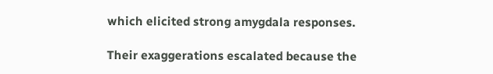which elicited strong amygdala responses.

Their exaggerations escalated because the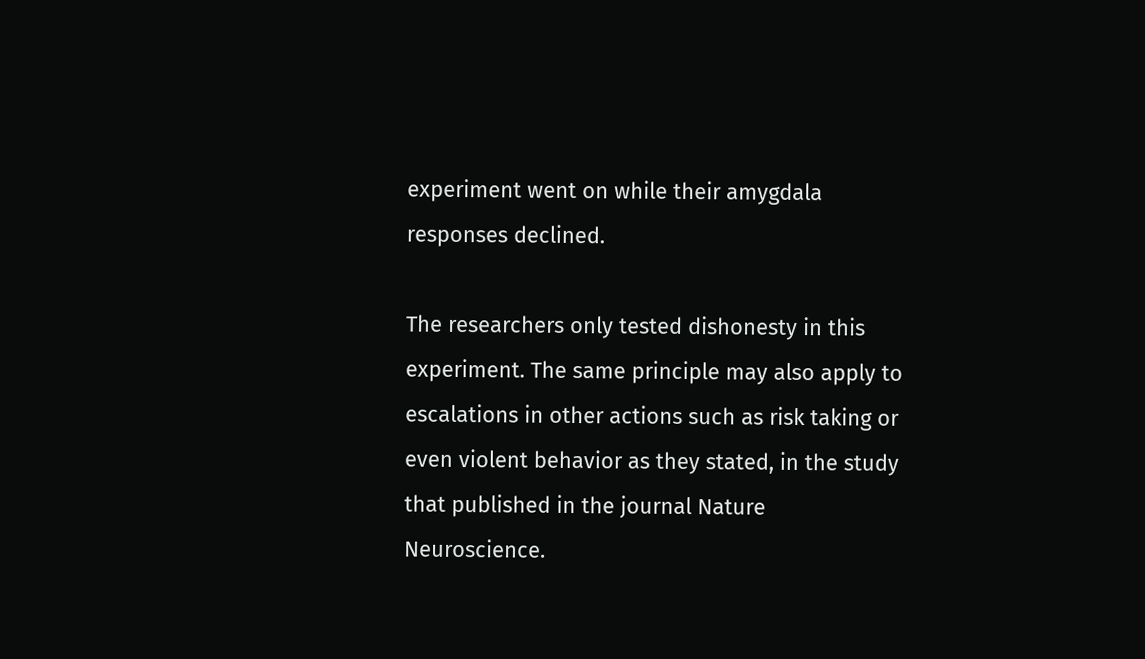experiment went on while their amygdala responses declined.

The researchers only tested dishonesty in this experiment. The same principle may also apply to escalations in other actions such as risk taking or even violent behavior as they stated, in the study that published in the journal Nature Neuroscience.